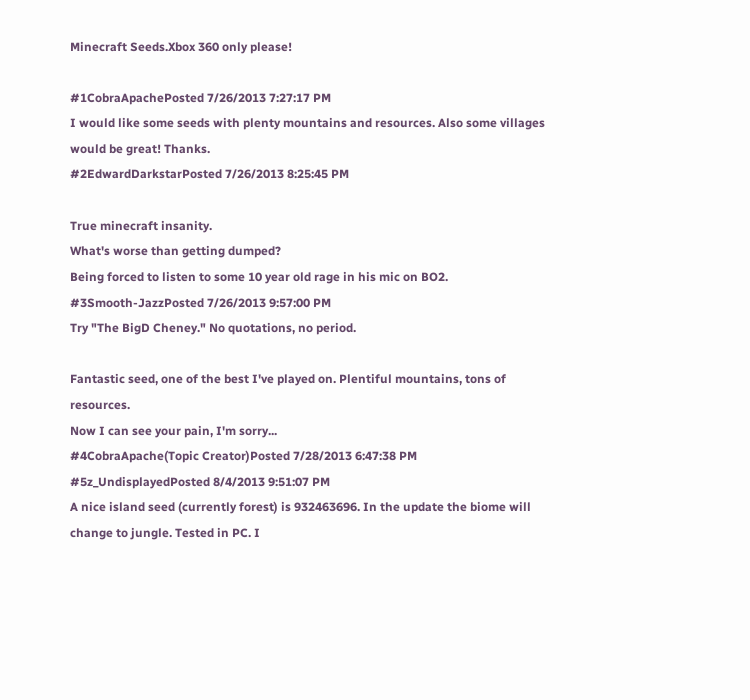Minecraft Seeds.Xbox 360 only please!

#1CobraApachePosted 7/26/2013 7:27:17 PM
I would like some seeds with plenty mountains and resources. Also some villages would be great! Thanks.
#2EdwardDarkstarPosted 7/26/2013 8:25:45 PM

True minecraft insanity.
What's worse than getting dumped?
Being forced to listen to some 10 year old rage in his mic on BO2.
#3Smooth-JazzPosted 7/26/2013 9:57:00 PM
Try "The BigD Cheney." No quotations, no period.

Fantastic seed, one of the best I've played on. Plentiful mountains, tons of resources.
Now I can see your pain, I'm sorry...
#4CobraApache(Topic Creator)Posted 7/28/2013 6:47:38 PM
#5z_UndisplayedPosted 8/4/2013 9:51:07 PM
A nice island seed (currently forest) is 932463696. In the update the biome will change to jungle. Tested in PC. I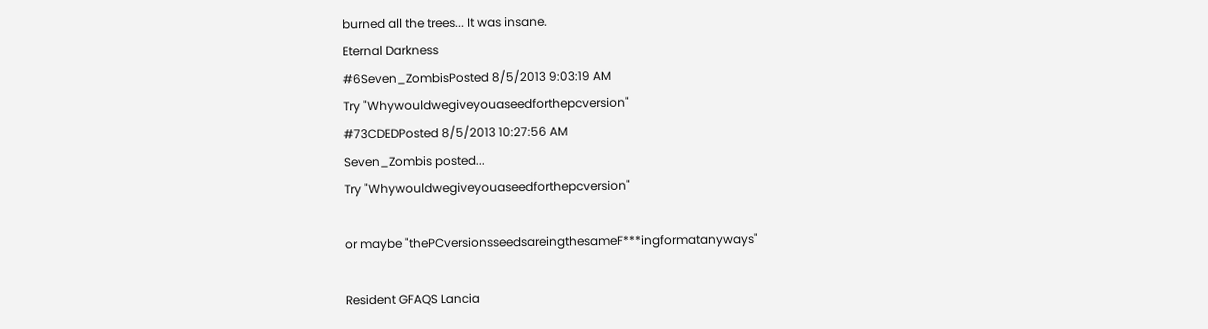burned all the trees... It was insane.
Eternal Darkness
#6Seven_ZombisPosted 8/5/2013 9:03:19 AM
Try "Whywouldwegiveyouaseedforthepcversion"
#73CDEDPosted 8/5/2013 10:27:56 AM
Seven_Zombis posted...
Try "Whywouldwegiveyouaseedforthepcversion"

or maybe "thePCversionsseedsareingthesameF***ingformatanyways"

Resident GFAQS Lancia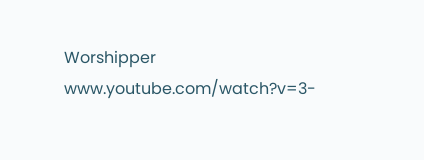Worshipper
www.youtube.com/watch?v=3-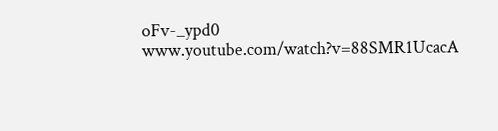oFv-_ypd0 www.youtube.com/watch?v=88SMR1UcacA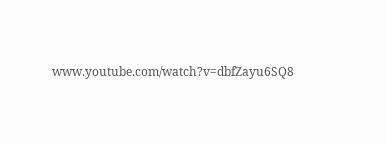www.youtube.com/watch?v=dbfZayu6SQ8